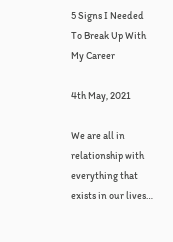5 Signs I Needed To Break Up With My Career

4th May, 2021

We are all in relationship with everything that exists in our lives…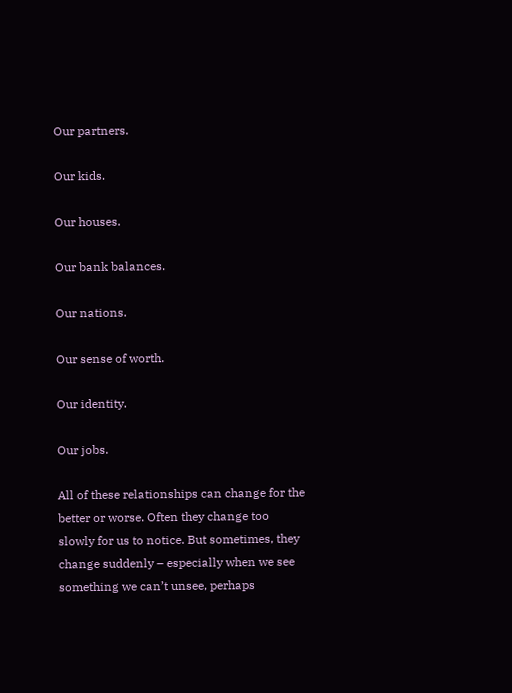Our partners.

Our kids.

Our houses.

Our bank balances.

Our nations.

Our sense of worth.

Our identity.

Our jobs.

All of these relationships can change for the better or worse. Often they change too slowly for us to notice. But sometimes, they change suddenly – especially when we see something we can’t unsee, perhaps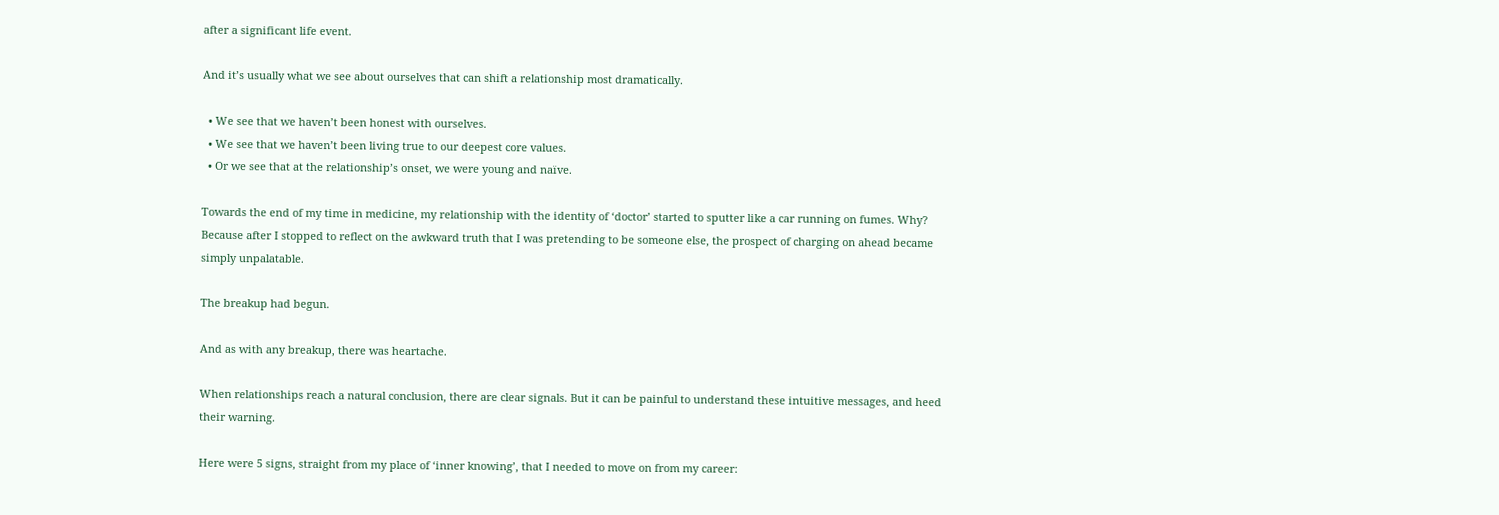after a significant life event.

And it’s usually what we see about ourselves that can shift a relationship most dramatically.

  • We see that we haven’t been honest with ourselves.
  • We see that we haven’t been living true to our deepest core values.
  • Or we see that at the relationship’s onset, we were young and naïve.

Towards the end of my time in medicine, my relationship with the identity of ‘doctor’ started to sputter like a car running on fumes. Why? Because after I stopped to reflect on the awkward truth that I was pretending to be someone else, the prospect of charging on ahead became simply unpalatable.

The breakup had begun.

And as with any breakup, there was heartache.

When relationships reach a natural conclusion, there are clear signals. But it can be painful to understand these intuitive messages, and heed their warning.

Here were 5 signs, straight from my place of ‘inner knowing’, that I needed to move on from my career: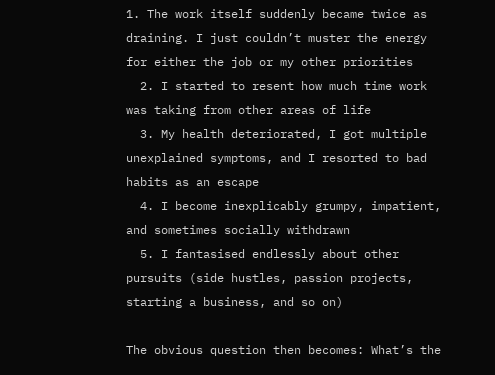1. The work itself suddenly became twice as draining. I just couldn’t muster the energy for either the job or my other priorities
  2. I started to resent how much time work was taking from other areas of life
  3. My health deteriorated, I got multiple unexplained symptoms, and I resorted to bad habits as an escape
  4. I become inexplicably grumpy, impatient, and sometimes socially withdrawn
  5. I fantasised endlessly about other pursuits (side hustles, passion projects, starting a business, and so on)

The obvious question then becomes: What’s the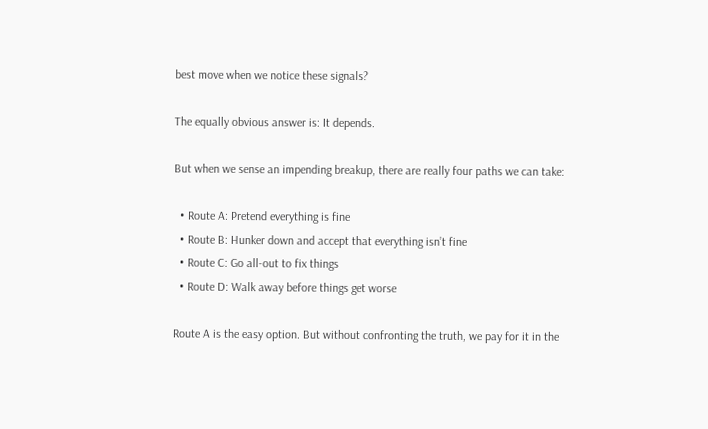best move when we notice these signals?

The equally obvious answer is: It depends.

But when we sense an impending breakup, there are really four paths we can take:

  • Route A: Pretend everything is fine
  • Route B: Hunker down and accept that everything isn’t fine
  • Route C: Go all-out to fix things
  • Route D: Walk away before things get worse

Route A is the easy option. But without confronting the truth, we pay for it in the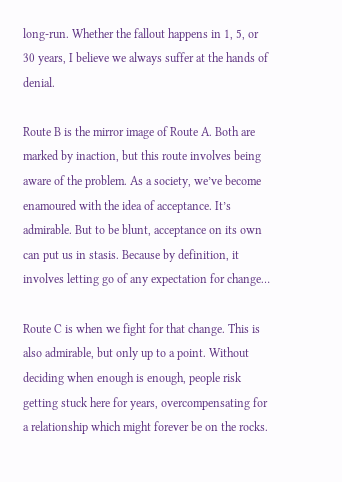long-run. Whether the fallout happens in 1, 5, or 30 years, I believe we always suffer at the hands of denial.

Route B is the mirror image of Route A. Both are marked by inaction, but this route involves being aware of the problem. As a society, we’ve become enamoured with the idea of acceptance. It’s admirable. But to be blunt, acceptance on its own can put us in stasis. Because by definition, it involves letting go of any expectation for change…

Route C is when we fight for that change. This is also admirable, but only up to a point. Without deciding when enough is enough, people risk getting stuck here for years, overcompensating for a relationship which might forever be on the rocks.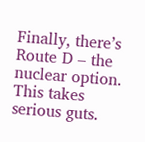Finally, there’s Route D – the nuclear option. This takes serious guts.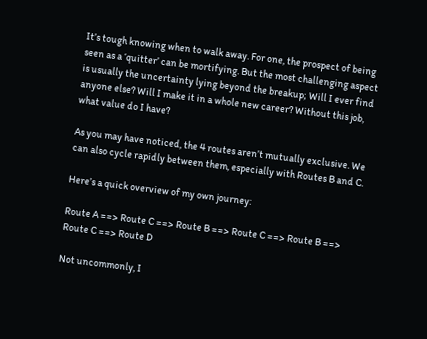It’s tough knowing when to walk away. For one, the prospect of being seen as a ‘quitter’ can be mortifying. But the most challenging aspect is usually the uncertainty lying beyond the breakup; Will I ever find anyone else? Will I make it in a whole new career? Without this job, what value do I have?

As you may have noticed, the 4 routes aren’t mutually exclusive. We can also cycle rapidly between them, especially with Routes B and C.

Here’s a quick overview of my own journey:

Route A ==> Route C ==> Route B ==> Route C ==> Route B ==> Route C ==> Route D

Not uncommonly, I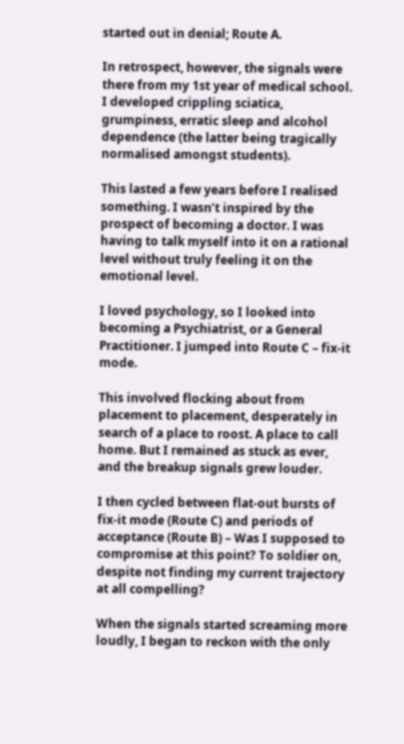started out in denial; Route A.

In retrospect, however, the signals were there from my 1st year of medical school. I developed crippling sciatica, grumpiness, erratic sleep and alcohol dependence (the latter being tragically normalised amongst students).

This lasted a few years before I realised something. I wasn’t inspired by the prospect of becoming a doctor. I was having to talk myself into it on a rational level without truly feeling it on the emotional level.

I loved psychology, so I looked into becoming a Psychiatrist, or a General Practitioner. I jumped into Route C – fix-it mode.

This involved flocking about from placement to placement, desperately in search of a place to roost. A place to call home. But I remained as stuck as ever, and the breakup signals grew louder.

I then cycled between flat-out bursts of fix-it mode (Route C) and periods of acceptance (Route B) – Was I supposed to compromise at this point? To soldier on, despite not finding my current trajectory at all compelling?

When the signals started screaming more loudly, I began to reckon with the only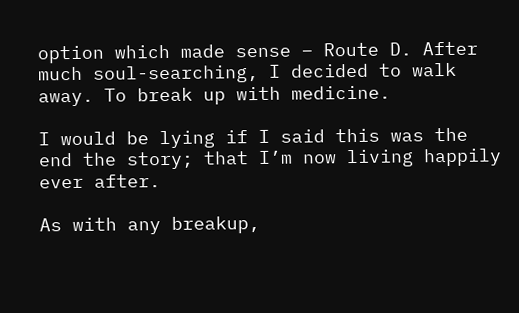option which made sense – Route D. After much soul-searching, I decided to walk away. To break up with medicine.

I would be lying if I said this was the end the story; that I’m now living happily ever after.

As with any breakup,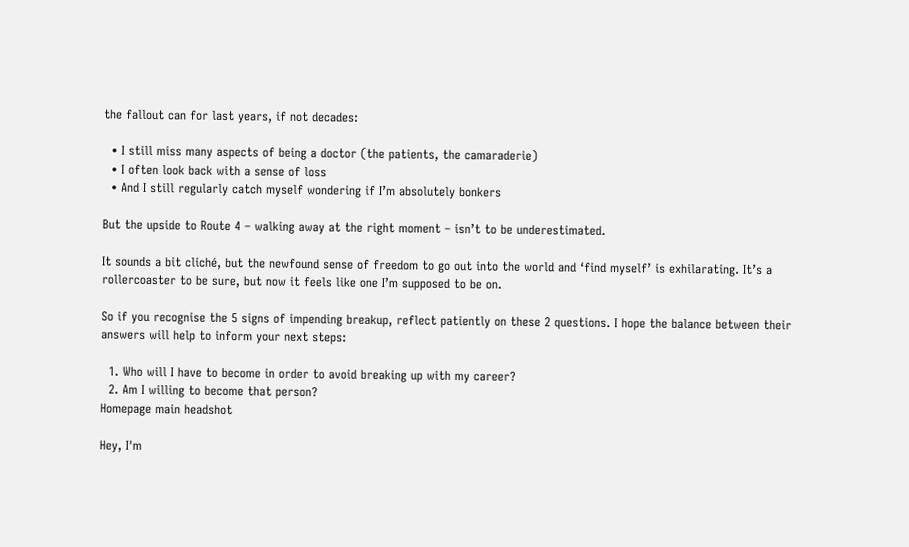the fallout can for last years, if not decades:

  • I still miss many aspects of being a doctor (the patients, the camaraderie)
  • I often look back with a sense of loss
  • And I still regularly catch myself wondering if I’m absolutely bonkers

But the upside to Route 4 – walking away at the right moment – isn’t to be underestimated.

It sounds a bit cliché, but the newfound sense of freedom to go out into the world and ‘find myself’ is exhilarating. It’s a rollercoaster to be sure, but now it feels like one I’m supposed to be on.

So if you recognise the 5 signs of impending breakup, reflect patiently on these 2 questions. I hope the balance between their answers will help to inform your next steps:

  1. Who will I have to become in order to avoid breaking up with my career?
  2. Am I willing to become that person?
Homepage main headshot

Hey, I'm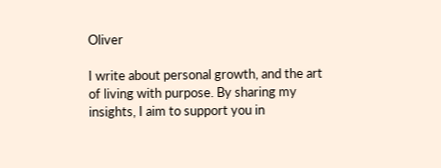Oliver

I write about personal growth, and the art of living with purpose. By sharing my insights, I aim to support you in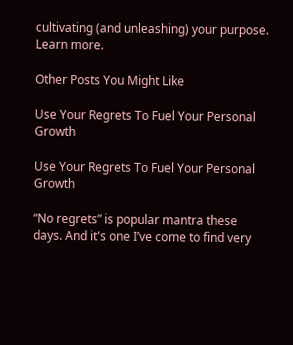cultivating (and unleashing) your purpose. Learn more.

Other Posts You Might Like

Use Your Regrets To Fuel Your Personal Growth

Use Your Regrets To Fuel Your Personal Growth

“No regrets” is popular mantra these days. And it's one I’ve come to find very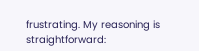frustrating. My reasoning is straightforward: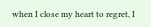when I close my heart to regret, I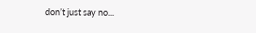don’t just say no...